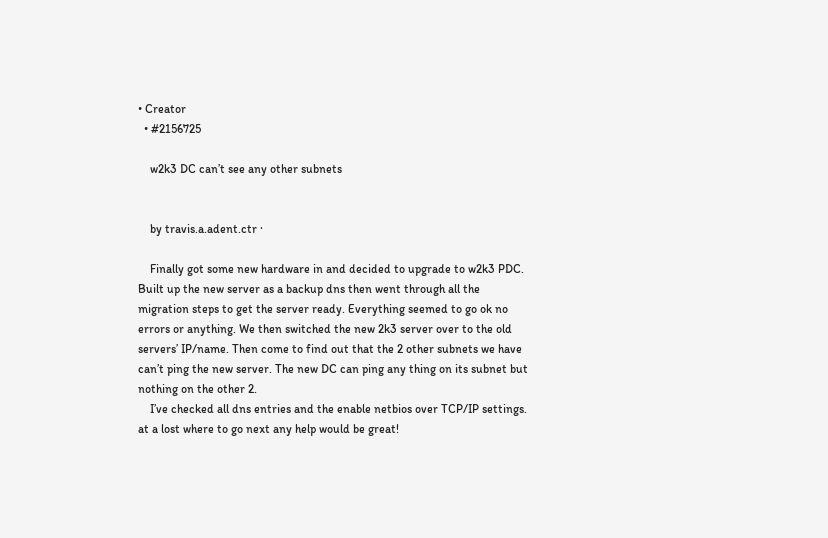• Creator
  • #2156725

    w2k3 DC can’t see any other subnets


    by travis.a.adent.ctr ·

    Finally got some new hardware in and decided to upgrade to w2k3 PDC. Built up the new server as a backup dns then went through all the migration steps to get the server ready. Everything seemed to go ok no errors or anything. We then switched the new 2k3 server over to the old servers’ IP/name. Then come to find out that the 2 other subnets we have can’t ping the new server. The new DC can ping any thing on its subnet but nothing on the other 2.
    I’ve checked all dns entries and the enable netbios over TCP/IP settings. at a lost where to go next any help would be great!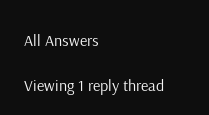All Answers

Viewing 1 reply thread